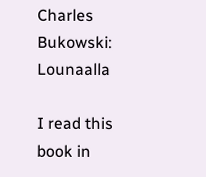Charles Bukowski: Lounaalla

I read this book in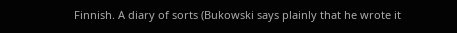Finnish. A diary of sorts (Bukowski says plainly that he wrote it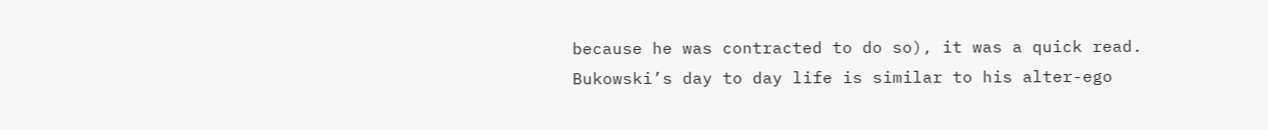because he was contracted to do so), it was a quick read. Bukowski’s day to day life is similar to his alter-ego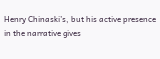Henry Chinaski’s, but his active presence in the narrative gives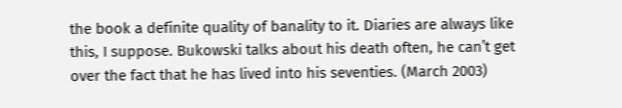the book a definite quality of banality to it. Diaries are always like this, I suppose. Bukowski talks about his death often, he can’t get over the fact that he has lived into his seventies. (March 2003)